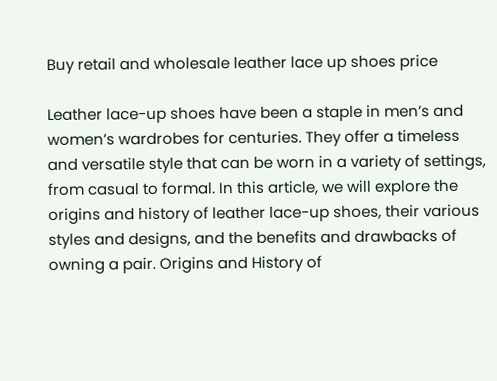Buy retail and wholesale leather lace up shoes price

Leather lace-up shoes have been a staple in men’s and women’s wardrobes for centuries. They offer a timeless and versatile style that can be worn in a variety of settings, from casual to formal. In this article, we will explore the origins and history of leather lace-up shoes, their various styles and designs, and the benefits and drawbacks of owning a pair. Origins and History of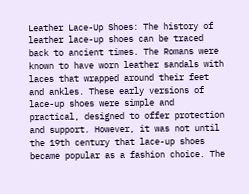Leather Lace-Up Shoes: The history of leather lace-up shoes can be traced back to ancient times. The Romans were known to have worn leather sandals with laces that wrapped around their feet and ankles. These early versions of lace-up shoes were simple and practical, designed to offer protection and support. However, it was not until the 19th century that lace-up shoes became popular as a fashion choice. The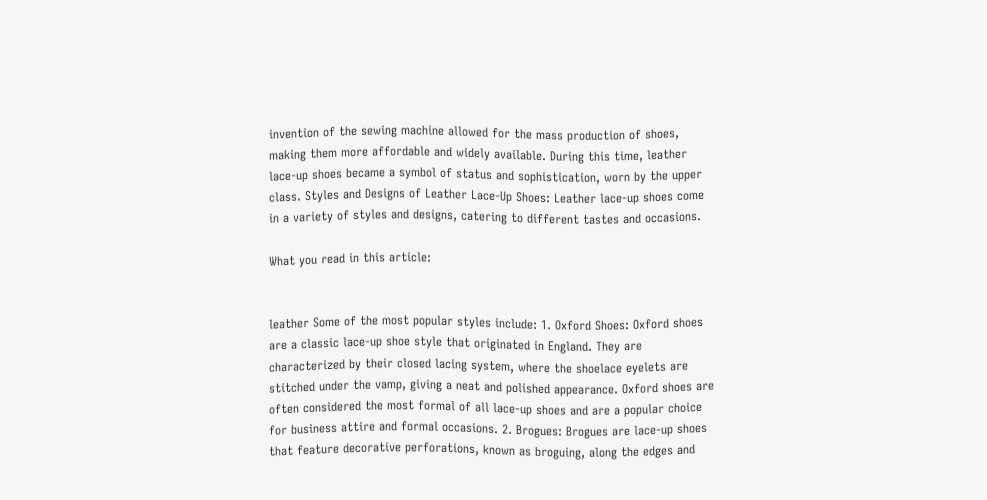invention of the sewing machine allowed for the mass production of shoes, making them more affordable and widely available. During this time, leather lace-up shoes became a symbol of status and sophistication, worn by the upper class. Styles and Designs of Leather Lace-Up Shoes: Leather lace-up shoes come in a variety of styles and designs, catering to different tastes and occasions.

What you read in this article:


leather Some of the most popular styles include: 1. Oxford Shoes: Oxford shoes are a classic lace-up shoe style that originated in England. They are characterized by their closed lacing system, where the shoelace eyelets are stitched under the vamp, giving a neat and polished appearance. Oxford shoes are often considered the most formal of all lace-up shoes and are a popular choice for business attire and formal occasions. 2. Brogues: Brogues are lace-up shoes that feature decorative perforations, known as broguing, along the edges and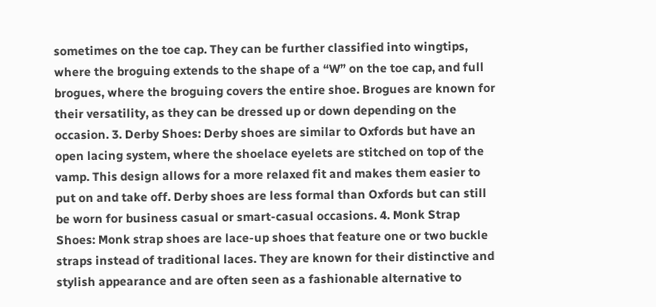sometimes on the toe cap. They can be further classified into wingtips, where the broguing extends to the shape of a “W” on the toe cap, and full brogues, where the broguing covers the entire shoe. Brogues are known for their versatility, as they can be dressed up or down depending on the occasion. 3. Derby Shoes: Derby shoes are similar to Oxfords but have an open lacing system, where the shoelace eyelets are stitched on top of the vamp. This design allows for a more relaxed fit and makes them easier to put on and take off. Derby shoes are less formal than Oxfords but can still be worn for business casual or smart-casual occasions. 4. Monk Strap Shoes: Monk strap shoes are lace-up shoes that feature one or two buckle straps instead of traditional laces. They are known for their distinctive and stylish appearance and are often seen as a fashionable alternative to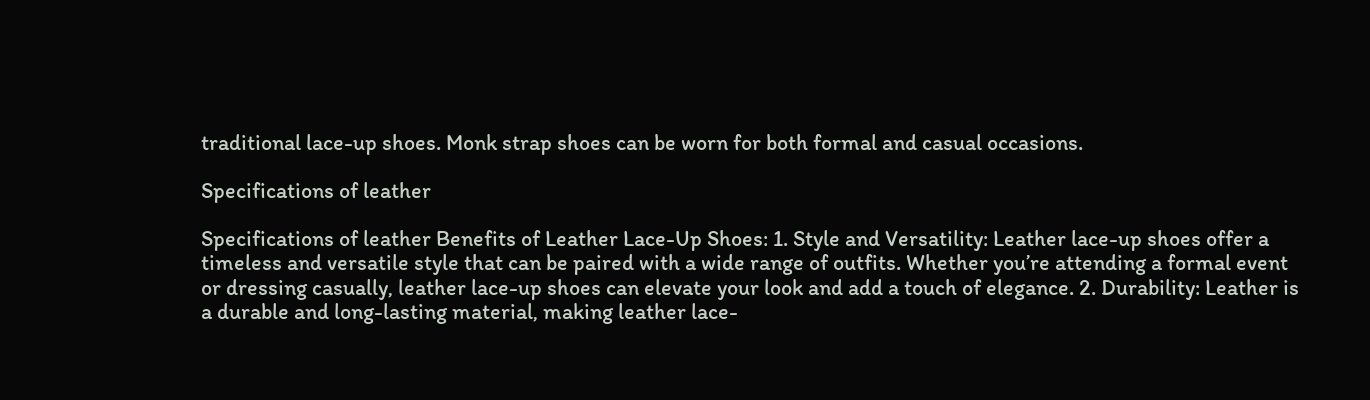traditional lace-up shoes. Monk strap shoes can be worn for both formal and casual occasions.

Specifications of leather

Specifications of leather Benefits of Leather Lace-Up Shoes: 1. Style and Versatility: Leather lace-up shoes offer a timeless and versatile style that can be paired with a wide range of outfits. Whether you’re attending a formal event or dressing casually, leather lace-up shoes can elevate your look and add a touch of elegance. 2. Durability: Leather is a durable and long-lasting material, making leather lace-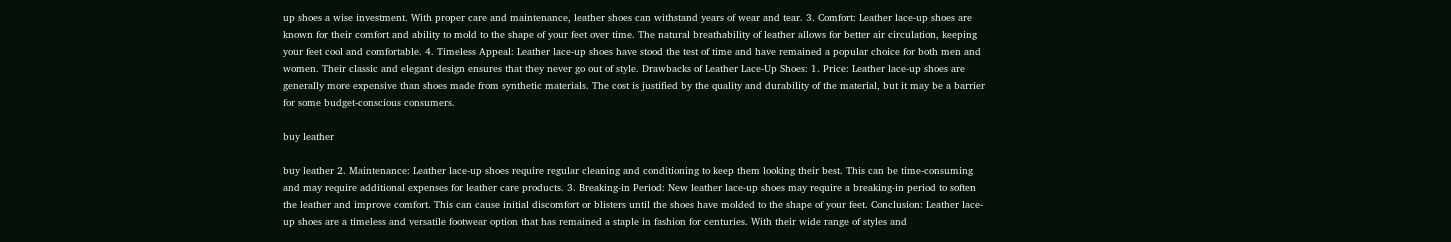up shoes a wise investment. With proper care and maintenance, leather shoes can withstand years of wear and tear. 3. Comfort: Leather lace-up shoes are known for their comfort and ability to mold to the shape of your feet over time. The natural breathability of leather allows for better air circulation, keeping your feet cool and comfortable. 4. Timeless Appeal: Leather lace-up shoes have stood the test of time and have remained a popular choice for both men and women. Their classic and elegant design ensures that they never go out of style. Drawbacks of Leather Lace-Up Shoes: 1. Price: Leather lace-up shoes are generally more expensive than shoes made from synthetic materials. The cost is justified by the quality and durability of the material, but it may be a barrier for some budget-conscious consumers.

buy leather

buy leather 2. Maintenance: Leather lace-up shoes require regular cleaning and conditioning to keep them looking their best. This can be time-consuming and may require additional expenses for leather care products. 3. Breaking-in Period: New leather lace-up shoes may require a breaking-in period to soften the leather and improve comfort. This can cause initial discomfort or blisters until the shoes have molded to the shape of your feet. Conclusion: Leather lace-up shoes are a timeless and versatile footwear option that has remained a staple in fashion for centuries. With their wide range of styles and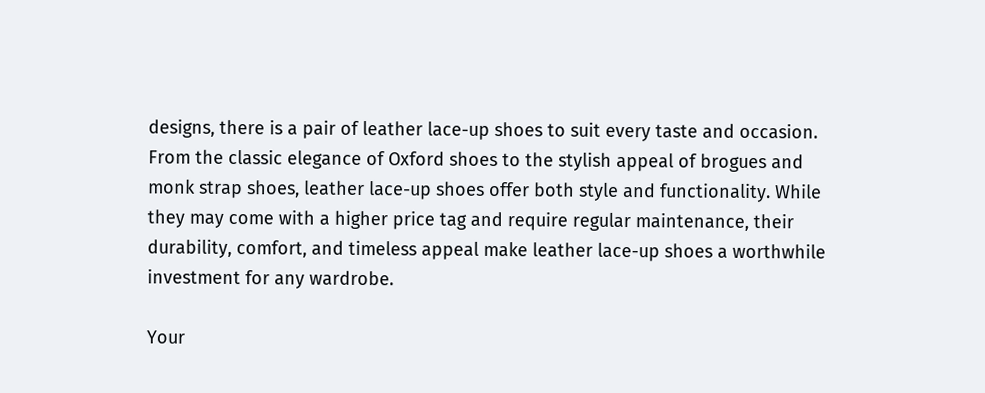designs, there is a pair of leather lace-up shoes to suit every taste and occasion. From the classic elegance of Oxford shoes to the stylish appeal of brogues and monk strap shoes, leather lace-up shoes offer both style and functionality. While they may come with a higher price tag and require regular maintenance, their durability, comfort, and timeless appeal make leather lace-up shoes a worthwhile investment for any wardrobe.

Your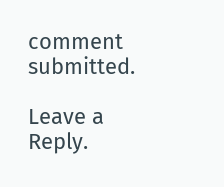comment submitted.

Leave a Reply.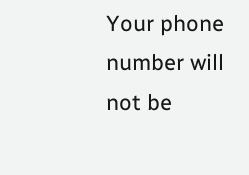Your phone number will not be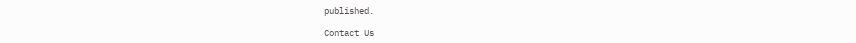published.

Contact Us